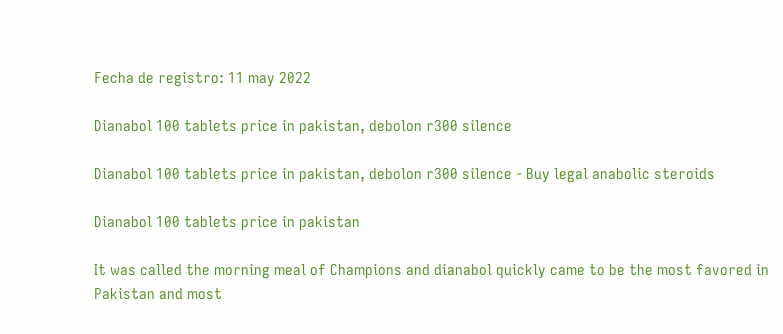Fecha de registro: 11 may 2022

Dianabol 100 tablets price in pakistan, debolon r300 silence

Dianabol 100 tablets price in pakistan, debolon r300 silence - Buy legal anabolic steroids

Dianabol 100 tablets price in pakistan

It was called the morning meal of Champions and dianabol quickly came to be the most favored in Pakistan and most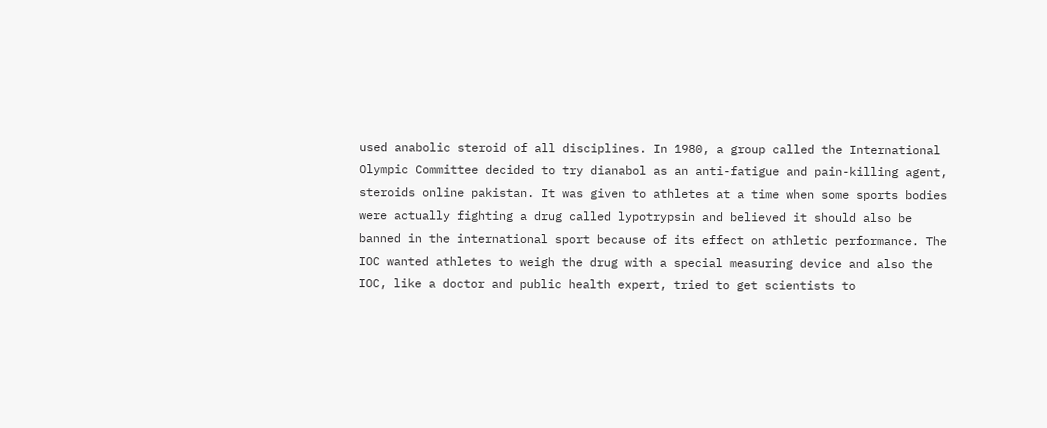used anabolic steroid of all disciplines. In 1980, a group called the International Olympic Committee decided to try dianabol as an anti-fatigue and pain-killing agent, steroids online pakistan. It was given to athletes at a time when some sports bodies were actually fighting a drug called lypotrypsin and believed it should also be banned in the international sport because of its effect on athletic performance. The IOC wanted athletes to weigh the drug with a special measuring device and also the IOC, like a doctor and public health expert, tried to get scientists to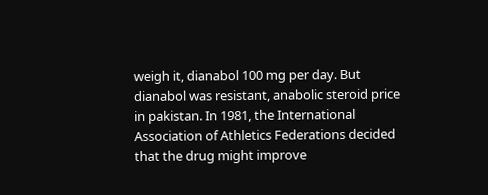weigh it, dianabol 100 mg per day. But dianabol was resistant, anabolic steroid price in pakistan. In 1981, the International Association of Athletics Federations decided that the drug might improve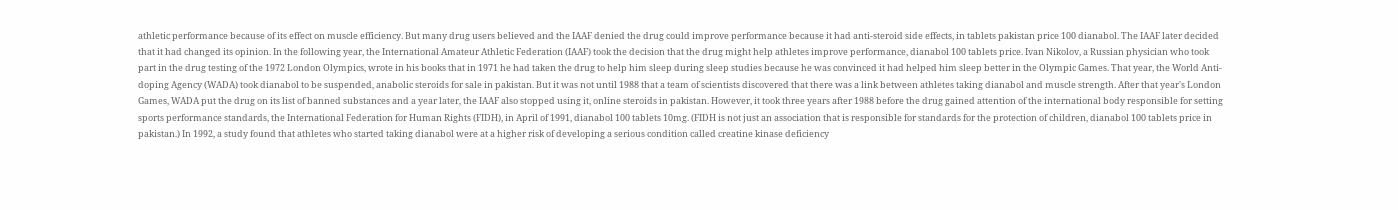athletic performance because of its effect on muscle efficiency. But many drug users believed and the IAAF denied the drug could improve performance because it had anti-steroid side effects, in tablets pakistan price 100 dianabol. The IAAF later decided that it had changed its opinion. In the following year, the International Amateur Athletic Federation (IAAF) took the decision that the drug might help athletes improve performance, dianabol 100 tablets price. Ivan Nikolov, a Russian physician who took part in the drug testing of the 1972 London Olympics, wrote in his books that in 1971 he had taken the drug to help him sleep during sleep studies because he was convinced it had helped him sleep better in the Olympic Games. That year, the World Anti-doping Agency (WADA) took dianabol to be suspended, anabolic steroids for sale in pakistan. But it was not until 1988 that a team of scientists discovered that there was a link between athletes taking dianabol and muscle strength. After that year's London Games, WADA put the drug on its list of banned substances and a year later, the IAAF also stopped using it, online steroids in pakistan. However, it took three years after 1988 before the drug gained attention of the international body responsible for setting sports performance standards, the International Federation for Human Rights (FIDH), in April of 1991, dianabol 100 tablets 10mg. (FIDH is not just an association that is responsible for standards for the protection of children, dianabol 100 tablets price in pakistan.) In 1992, a study found that athletes who started taking dianabol were at a higher risk of developing a serious condition called creatine kinase deficiency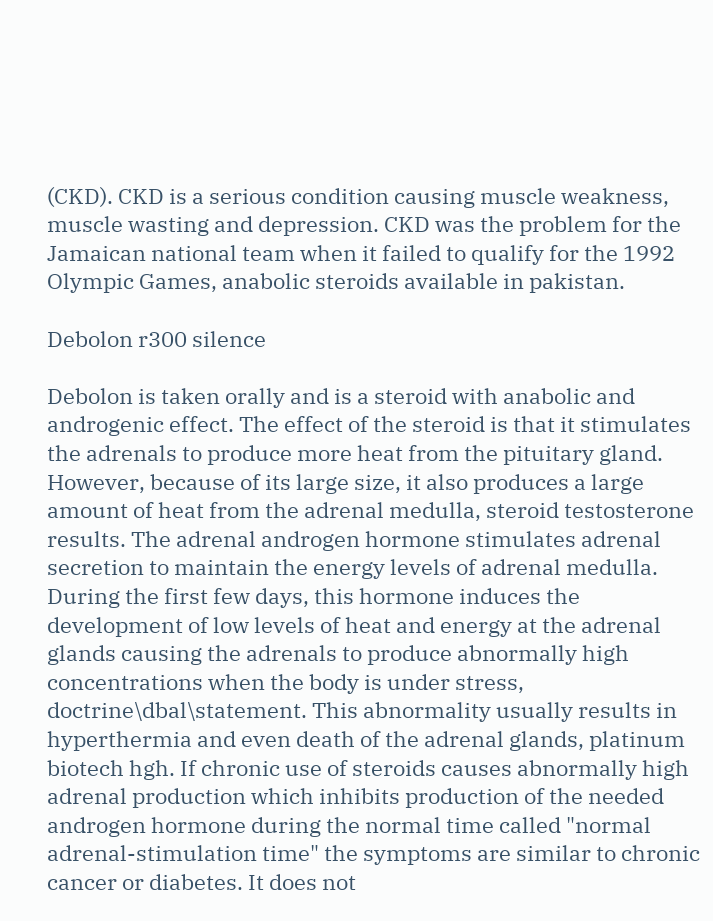(CKD). CKD is a serious condition causing muscle weakness, muscle wasting and depression. CKD was the problem for the Jamaican national team when it failed to qualify for the 1992 Olympic Games, anabolic steroids available in pakistan.

Debolon r300 silence

Debolon is taken orally and is a steroid with anabolic and androgenic effect. The effect of the steroid is that it stimulates the adrenals to produce more heat from the pituitary gland. However, because of its large size, it also produces a large amount of heat from the adrenal medulla, steroid testosterone results. The adrenal androgen hormone stimulates adrenal secretion to maintain the energy levels of adrenal medulla. During the first few days, this hormone induces the development of low levels of heat and energy at the adrenal glands causing the adrenals to produce abnormally high concentrations when the body is under stress, doctrine\dbal\statement. This abnormality usually results in hyperthermia and even death of the adrenal glands, platinum biotech hgh. If chronic use of steroids causes abnormally high adrenal production which inhibits production of the needed androgen hormone during the normal time called "normal adrenal-stimulation time" the symptoms are similar to chronic cancer or diabetes. It does not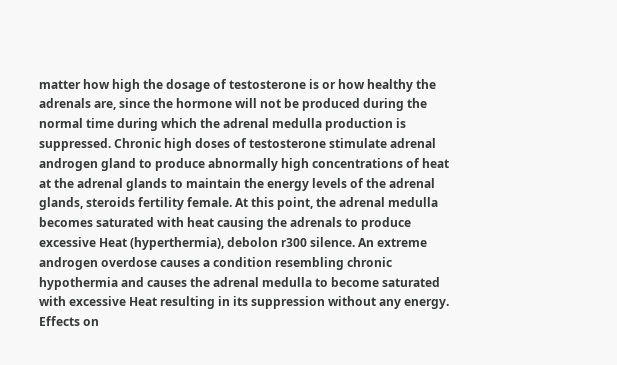matter how high the dosage of testosterone is or how healthy the adrenals are, since the hormone will not be produced during the normal time during which the adrenal medulla production is suppressed. Chronic high doses of testosterone stimulate adrenal androgen gland to produce abnormally high concentrations of heat at the adrenal glands to maintain the energy levels of the adrenal glands, steroids fertility female. At this point, the adrenal medulla becomes saturated with heat causing the adrenals to produce excessive Heat (hyperthermia), debolon r300 silence. An extreme androgen overdose causes a condition resembling chronic hypothermia and causes the adrenal medulla to become saturated with excessive Heat resulting in its suppression without any energy. Effects on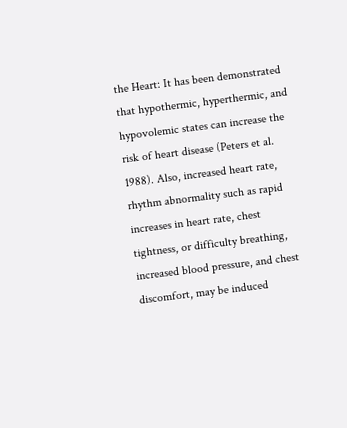the Heart: It has been demonstrated that hypothermic, hyperthermic, and hypovolemic states can increase the risk of heart disease (Peters et al. 1988). Also, increased heart rate, rhythm abnormality such as rapid increases in heart rate, chest tightness, or difficulty breathing, increased blood pressure, and chest discomfort, may be induced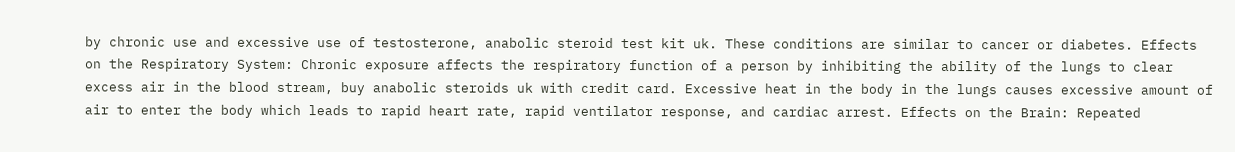by chronic use and excessive use of testosterone, anabolic steroid test kit uk. These conditions are similar to cancer or diabetes. Effects on the Respiratory System: Chronic exposure affects the respiratory function of a person by inhibiting the ability of the lungs to clear excess air in the blood stream, buy anabolic steroids uk with credit card. Excessive heat in the body in the lungs causes excessive amount of air to enter the body which leads to rapid heart rate, rapid ventilator response, and cardiac arrest. Effects on the Brain: Repeated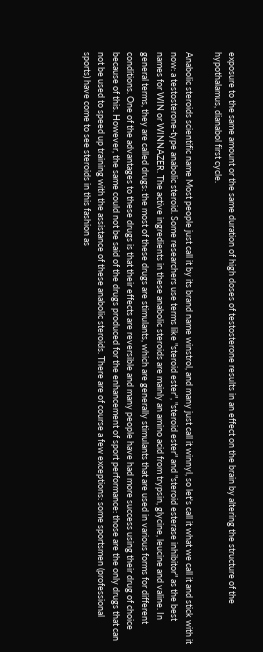exposure to the same amount or the same duration of high doses of testosterone results in an effect on the brain by altering the structure of the hypothalamus, dianabol first cycle.

Anabolic steroids scientific name Most people just call it by its brand name winstrol, and many just call it winnyl, so let's call it what we call it and stick with it now: a testosterone-type anabolic steroid. Some researchers use terms like "steroid ester", "steroid ester" and "steroid esterase inhibitor" as the best names for WIN or WINNAZER. The active ingredients in these anabolic steroids are mainly an amino acid from trypsin, glycine, leucine and valine. In general terms, they are called drugs: the most of these drugs are stimulants, which are generally stimulants that are used in various forms for different conditions. One of the advantages to these drugs is that their effects are reversible and many people have had more success using their drug of choice because of this. However, the same could not be said of the drugs produced for the enhancement of sport performance: those are the only drugs that can not be used to speed up training with the assistance of these anabolic steroids. There are of course a few exceptions: some sportsmen (professional sports) have come to see steroids in this fashion as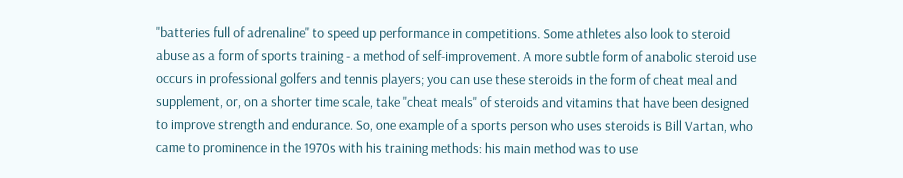"batteries full of adrenaline" to speed up performance in competitions. Some athletes also look to steroid abuse as a form of sports training - a method of self-improvement. A more subtle form of anabolic steroid use occurs in professional golfers and tennis players; you can use these steroids in the form of cheat meal and supplement, or, on a shorter time scale, take "cheat meals" of steroids and vitamins that have been designed to improve strength and endurance. So, one example of a sports person who uses steroids is Bill Vartan, who came to prominence in the 1970s with his training methods: his main method was to use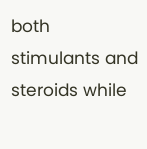both stimulants and steroids while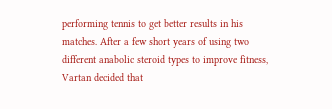performing tennis to get better results in his matches. After a few short years of using two different anabolic steroid types to improve fitness, Vartan decided that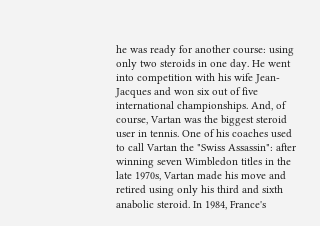he was ready for another course: using only two steroids in one day. He went into competition with his wife Jean-Jacques and won six out of five international championships. And, of course, Vartan was the biggest steroid user in tennis. One of his coaches used to call Vartan the "Swiss Assassin": after winning seven Wimbledon titles in the late 1970s, Vartan made his move and retired using only his third and sixth anabolic steroid. In 1984, France's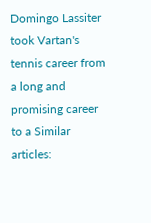Domingo Lassiter took Vartan's tennis career from a long and promising career to a Similar articles: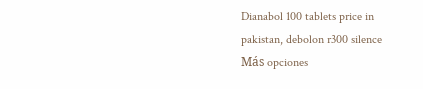Dianabol 100 tablets price in pakistan, debolon r300 silence
Más opciones